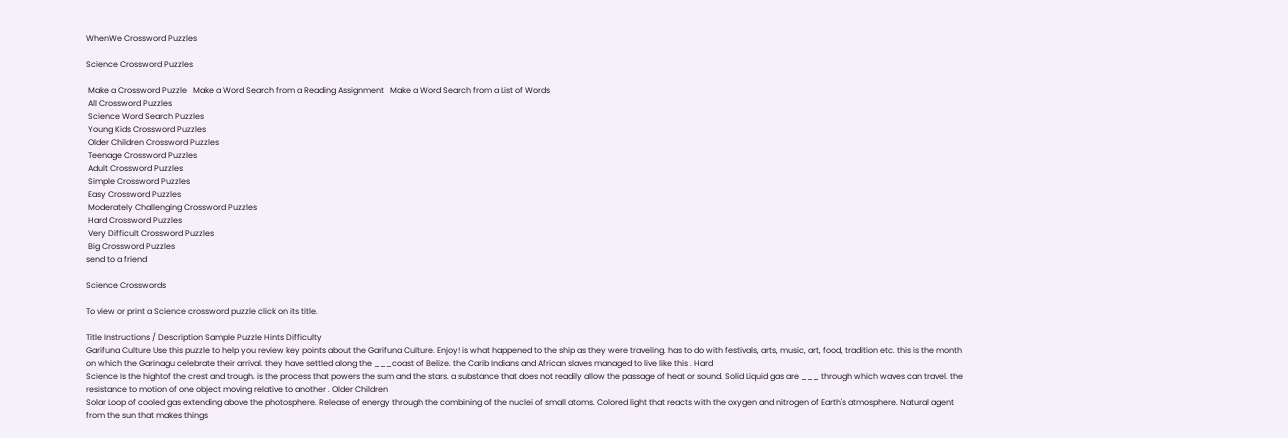WhenWe Crossword Puzzles

Science Crossword Puzzles

 Make a Crossword Puzzle   Make a Word Search from a Reading Assignment   Make a Word Search from a List of Words
 All Crossword Puzzles
 Science Word Search Puzzles
 Young Kids Crossword Puzzles
 Older Children Crossword Puzzles
 Teenage Crossword Puzzles
 Adult Crossword Puzzles
 Simple Crossword Puzzles
 Easy Crossword Puzzles
 Moderately Challenging Crossword Puzzles
 Hard Crossword Puzzles
 Very Difficult Crossword Puzzles
 Big Crossword Puzzles
send to a friend

Science Crosswords

To view or print a Science crossword puzzle click on its title.

Title Instructions / Description Sample Puzzle Hints Difficulty
Garifuna Culture Use this puzzle to help you review key points about the Garifuna Culture. Enjoy! is what happened to the ship as they were traveling. has to do with festivals, arts, music, art, food, tradition etc. this is the month on which the Garinagu celebrate their arrival. they have settled along the ___coast of Belize. the Carib Indians and African slaves managed to live like this . Hard
Science Is the hightof the crest and trough. is the process that powers the sum and the stars. a substance that does not readily allow the passage of heat or sound. Solid Liquid gas are ___ through which waves can travel. the resistance to motion of one object moving relative to another . Older Children
Solar Loop of cooled gas extending above the photosphere. Release of energy through the combining of the nuclei of small atoms. Colored light that reacts with the oxygen and nitrogen of Earth's atmosphere. Natural agent from the sun that makes things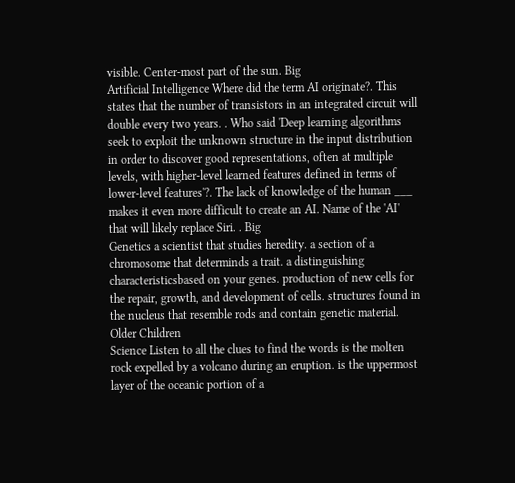visible. Center-most part of the sun. Big
Artificial Intelligence Where did the term AI originate?. This states that the number of transistors in an integrated circuit will double every two years. . Who said 'Deep learning algorithms seek to exploit the unknown structure in the input distribution in order to discover good representations, often at multiple levels, with higher-level learned features defined in terms of lower-level features'?. The lack of knowledge of the human ___ makes it even more difficult to create an AI. Name of the 'AI' that will likely replace Siri. . Big
Genetics a scientist that studies heredity. a section of a chromosome that determinds a trait. a distinguishing characteristicsbased on your genes. production of new cells for the repair, growth, and development of cells. structures found in the nucleus that resemble rods and contain genetic material. Older Children
Science Listen to all the clues to find the words is the molten rock expelled by a volcano during an eruption. is the uppermost layer of the oceanic portion of a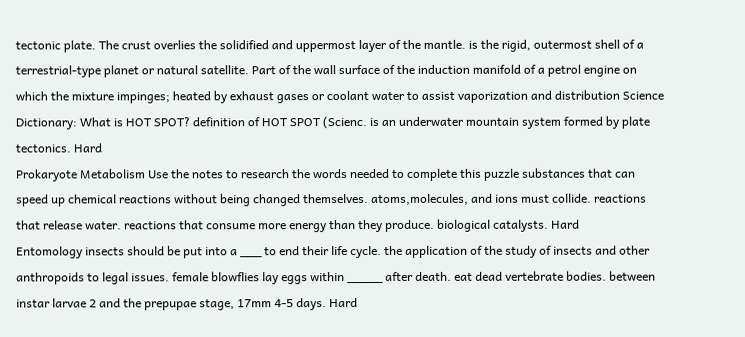tectonic plate. The crust overlies the solidified and uppermost layer of the mantle. is the rigid, outermost shell of a terrestrial-type planet or natural satellite. Part of the wall surface of the induction manifold of a petrol engine on which the mixture impinges; heated by exhaust gases or coolant water to assist vaporization and distribution Science Dictionary: What is HOT SPOT? definition of HOT SPOT (Scienc. is an underwater mountain system formed by plate tectonics. Hard
Prokaryote Metabolism Use the notes to research the words needed to complete this puzzle substances that can speed up chemical reactions without being changed themselves. atoms,molecules, and ions must collide. reactions that release water. reactions that consume more energy than they produce. biological catalysts. Hard
Entomology insects should be put into a ___ to end their life cycle. the application of the study of insects and other anthropoids to legal issues. female blowflies lay eggs within _____ after death. eat dead vertebrate bodies. between instar larvae 2 and the prepupae stage, 17mm 4-5 days. Hard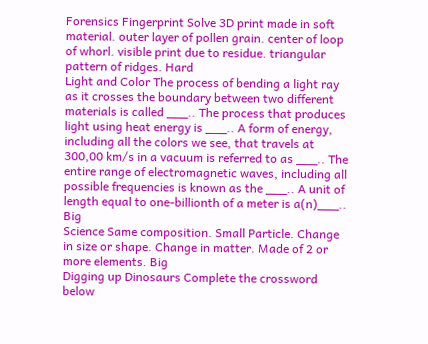Forensics Fingerprint Solve 3D print made in soft material. outer layer of pollen grain. center of loop of whorl. visible print due to residue. triangular pattern of ridges. Hard
Light and Color The process of bending a light ray as it crosses the boundary between two different materials is called ___.. The process that produces light using heat energy is ___.. A form of energy, including all the colors we see, that travels at 300,00 km/s in a vacuum is referred to as ___.. The entire range of electromagnetic waves, including all possible frequencies is known as the ___.. A unit of length equal to one-billionth of a meter is a(n)___.. Big
Science Same composition. Small Particle. Change in size or shape. Change in matter. Made of 2 or more elements. Big
Digging up Dinosaurs Complete the crossword below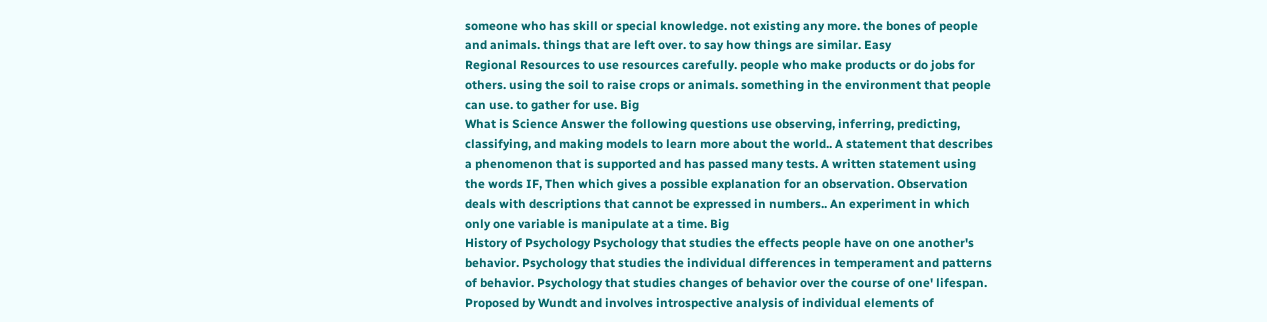someone who has skill or special knowledge. not existing any more. the bones of people and animals. things that are left over. to say how things are similar. Easy
Regional Resources to use resources carefully. people who make products or do jobs for others. using the soil to raise crops or animals. something in the environment that people can use. to gather for use. Big
What is Science Answer the following questions use observing, inferring, predicting, classifying, and making models to learn more about the world.. A statement that describes a phenomenon that is supported and has passed many tests. A written statement using the words IF, Then which gives a possible explanation for an observation. Observation deals with descriptions that cannot be expressed in numbers.. An experiment in which only one variable is manipulate at a time. Big
History of Psychology Psychology that studies the effects people have on one another's behavior. Psychology that studies the individual differences in temperament and patterns of behavior. Psychology that studies changes of behavior over the course of one' lifespan. Proposed by Wundt and involves introspective analysis of individual elements of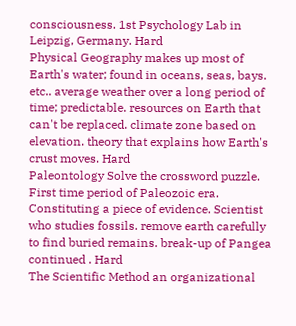consciousness. 1st Psychology Lab in Leipzig, Germany. Hard
Physical Geography makes up most of Earth's water; found in oceans, seas, bays. etc.. average weather over a long period of time; predictable. resources on Earth that can't be replaced. climate zone based on elevation. theory that explains how Earth's crust moves. Hard
Paleontology Solve the crossword puzzle. First time period of Paleozoic era. Constituting a piece of evidence. Scientist who studies fossils. remove earth carefully to find buried remains. break-up of Pangea continued . Hard
The Scientific Method an organizational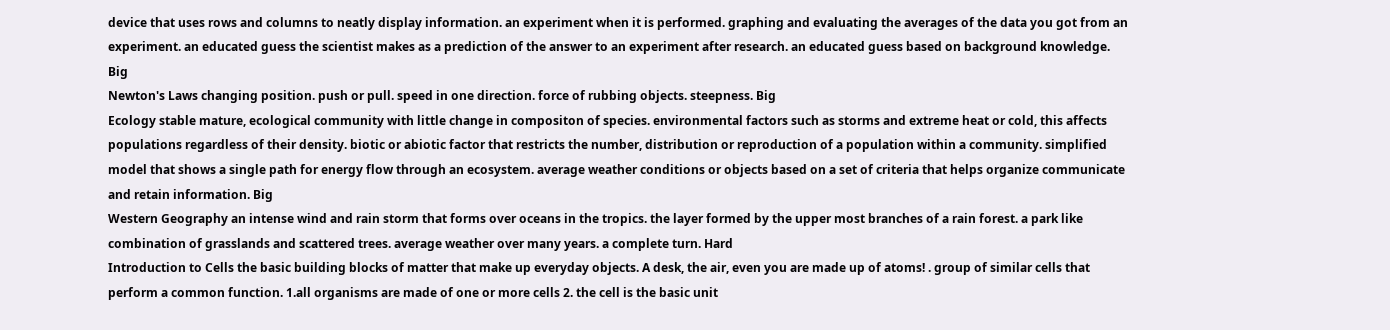device that uses rows and columns to neatly display information. an experiment when it is performed. graphing and evaluating the averages of the data you got from an experiment. an educated guess the scientist makes as a prediction of the answer to an experiment after research. an educated guess based on background knowledge. Big
Newton's Laws changing position. push or pull. speed in one direction. force of rubbing objects. steepness. Big
Ecology stable mature, ecological community with little change in compositon of species. environmental factors such as storms and extreme heat or cold, this affects populations regardless of their density. biotic or abiotic factor that restricts the number, distribution or reproduction of a population within a community. simplified model that shows a single path for energy flow through an ecosystem. average weather conditions or objects based on a set of criteria that helps organize communicate and retain information. Big
Western Geography an intense wind and rain storm that forms over oceans in the tropics. the layer formed by the upper most branches of a rain forest. a park like combination of grasslands and scattered trees. average weather over many years. a complete turn. Hard
Introduction to Cells the basic building blocks of matter that make up everyday objects. A desk, the air, even you are made up of atoms! . group of similar cells that perform a common function. 1.all organisms are made of one or more cells 2. the cell is the basic unit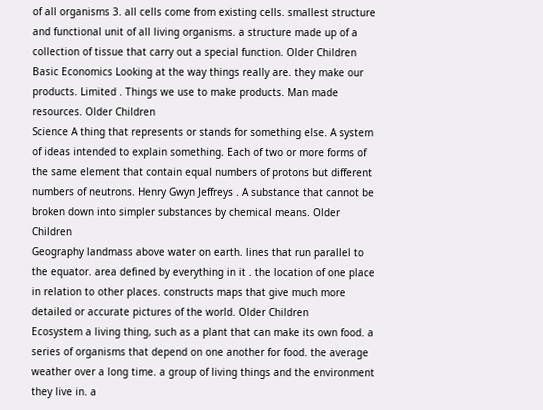of all organisms 3. all cells come from existing cells. smallest structure and functional unit of all living organisms. a structure made up of a collection of tissue that carry out a special function. Older Children
Basic Economics Looking at the way things really are. they make our products. Limited . Things we use to make products. Man made resources. Older Children
Science A thing that represents or stands for something else. A system of ideas intended to explain something. Each of two or more forms of the same element that contain equal numbers of protons but different numbers of neutrons. Henry Gwyn Jeffreys . A substance that cannot be broken down into simpler substances by chemical means. Older Children
Geography landmass above water on earth. lines that run parallel to the equator. area defined by everything in it . the location of one place in relation to other places. constructs maps that give much more detailed or accurate pictures of the world. Older Children
Ecosystem a living thing, such as a plant that can make its own food. a series of organisms that depend on one another for food. the average weather over a long time. a group of living things and the environment they live in. a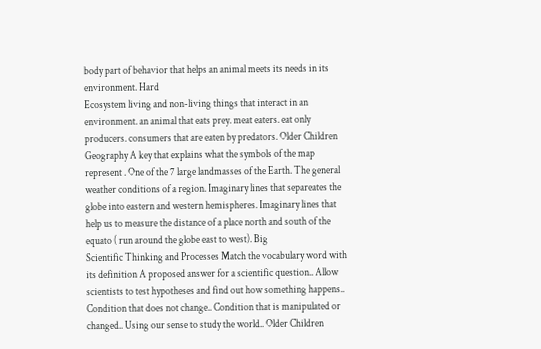body part of behavior that helps an animal meets its needs in its environment. Hard
Ecosystem living and non-living things that interact in an environment. an animal that eats prey. meat eaters. eat only producers. consumers that are eaten by predators. Older Children
Geography A key that explains what the symbols of the map represent . One of the 7 large landmasses of the Earth. The general weather conditions of a region. Imaginary lines that separeates the globe into eastern and western hemispheres. Imaginary lines that help us to measure the distance of a place north and south of the equato ( run around the globe east to west). Big
Scientific Thinking and Processes Match the vocabulary word with its definition A proposed answer for a scientific question.. Allow scientists to test hypotheses and find out how something happens.. Condition that does not change.. Condition that is manipulated or changed.. Using our sense to study the world.. Older Children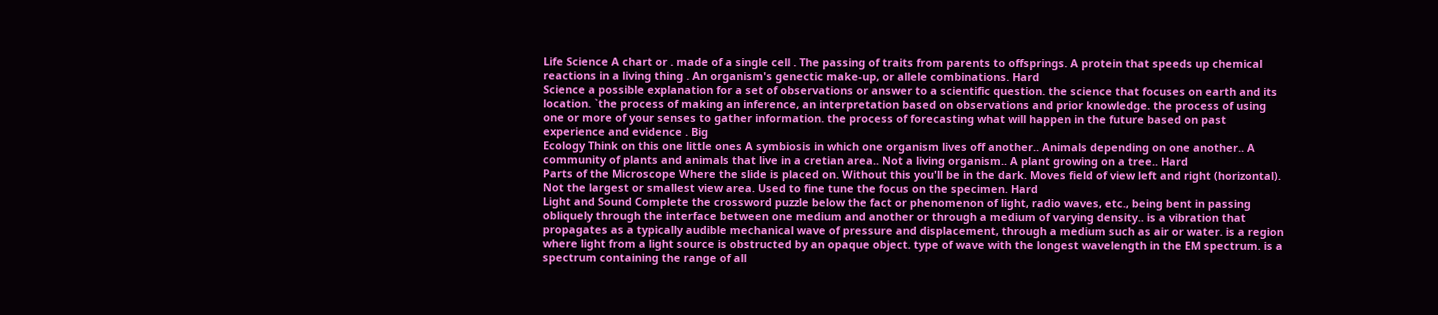Life Science A chart or . made of a single cell . The passing of traits from parents to offsprings. A protein that speeds up chemical reactions in a living thing . An organism's genectic make-up, or allele combinations. Hard
Science a possible explanation for a set of observations or answer to a scientific question. the science that focuses on earth and its location. `the process of making an inference, an interpretation based on observations and prior knowledge. the process of using one or more of your senses to gather information. the process of forecasting what will happen in the future based on past experience and evidence . Big
Ecology Think on this one little ones A symbiosis in which one organism lives off another.. Animals depending on one another.. A community of plants and animals that live in a cretian area.. Not a living organism.. A plant growing on a tree.. Hard
Parts of the Microscope Where the slide is placed on. Without this you'll be in the dark. Moves field of view left and right (horizontal). Not the largest or smallest view area. Used to fine tune the focus on the specimen. Hard
Light and Sound Complete the crossword puzzle below the fact or phenomenon of light, radio waves, etc., being bent in passing obliquely through the interface between one medium and another or through a medium of varying density.. is a vibration that propagates as a typically audible mechanical wave of pressure and displacement, through a medium such as air or water. is a region where light from a light source is obstructed by an opaque object. type of wave with the longest wavelength in the EM spectrum. is a spectrum containing the range of all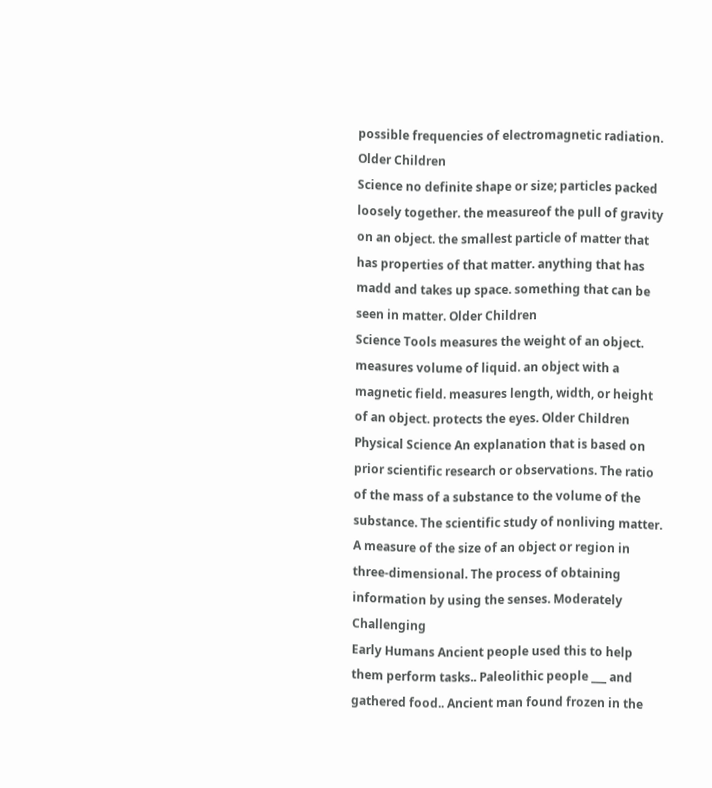possible frequencies of electromagnetic radiation. Older Children
Science no definite shape or size; particles packed loosely together. the measureof the pull of gravity on an object. the smallest particle of matter that has properties of that matter. anything that has madd and takes up space. something that can be seen in matter. Older Children
Science Tools measures the weight of an object. measures volume of liquid. an object with a magnetic field. measures length, width, or height of an object. protects the eyes. Older Children
Physical Science An explanation that is based on prior scientific research or observations. The ratio of the mass of a substance to the volume of the substance. The scientific study of nonliving matter. A measure of the size of an object or region in three-dimensional. The process of obtaining information by using the senses. Moderately Challenging
Early Humans Ancient people used this to help them perform tasks.. Paleolithic people ___ and gathered food.. Ancient man found frozen in the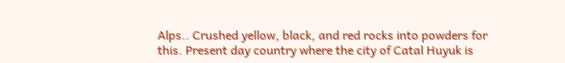Alps.. Crushed yellow, black, and red rocks into powders for this. Present day country where the city of Catal Huyuk is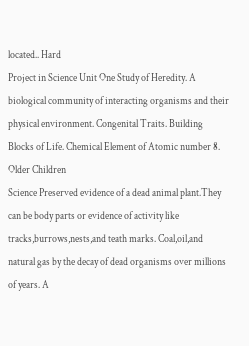located.. Hard
Project in Science Unit One Study of Heredity. A biological community of interacting organisms and their physical environment. Congenital Traits. Building Blocks of Life. Chemical Element of Atomic number 8. Older Children
Science Preserved evidence of a dead animal plant.They can be body parts or evidence of activity like tracks,burrows,nests,and teath marks. Coal,oil,and natural gas by the decay of dead organisms over millions of years. A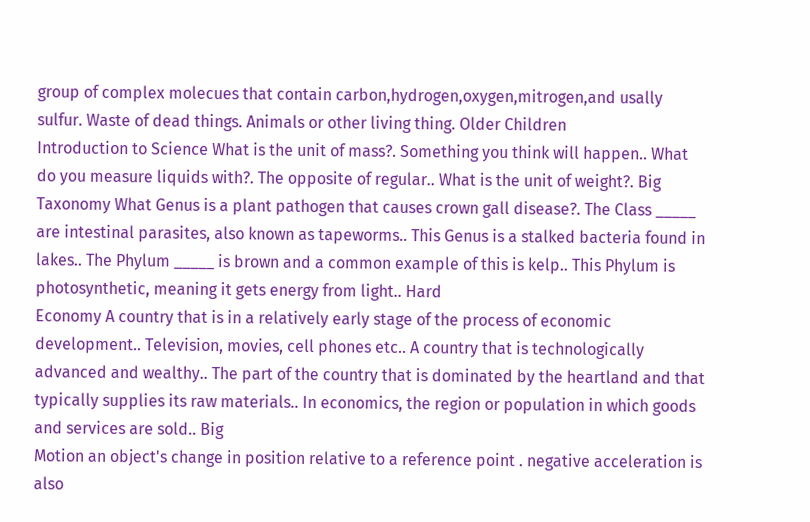group of complex molecues that contain carbon,hydrogen,oxygen,mitrogen,and usally sulfur. Waste of dead things. Animals or other living thing. Older Children
Introduction to Science What is the unit of mass?. Something you think will happen.. What do you measure liquids with?. The opposite of regular.. What is the unit of weight?. Big
Taxonomy What Genus is a plant pathogen that causes crown gall disease?. The Class _____ are intestinal parasites, also known as tapeworms.. This Genus is a stalked bacteria found in lakes.. The Phylum _____ is brown and a common example of this is kelp.. This Phylum is photosynthetic, meaning it gets energy from light.. Hard
Economy A country that is in a relatively early stage of the process of economic development.. Television, movies, cell phones etc.. A country that is technologically advanced and wealthy.. The part of the country that is dominated by the heartland and that typically supplies its raw materials.. In economics, the region or population in which goods and services are sold.. Big
Motion an object's change in position relative to a reference point . negative acceleration is also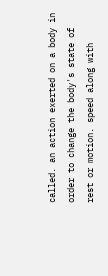called. an action exerted on a body in order to change the body's state of rest or motion. speed along with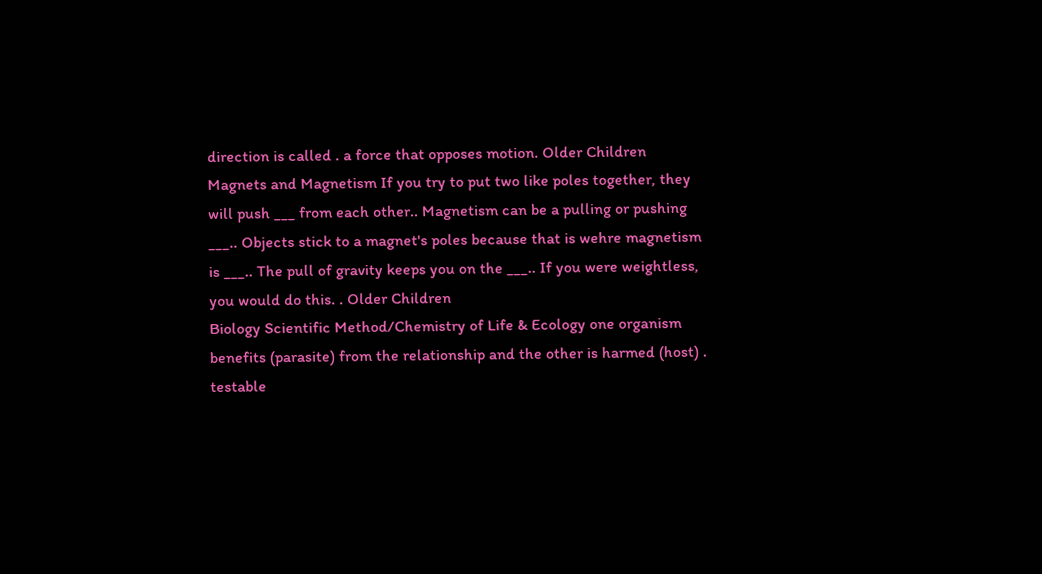direction is called . a force that opposes motion. Older Children
Magnets and Magnetism If you try to put two like poles together, they will push ___ from each other.. Magnetism can be a pulling or pushing ___.. Objects stick to a magnet's poles because that is wehre magnetism is ___.. The pull of gravity keeps you on the ___.. If you were weightless, you would do this. . Older Children
Biology Scientific Method/Chemistry of Life & Ecology one organism benefits (parasite) from the relationship and the other is harmed (host) . testable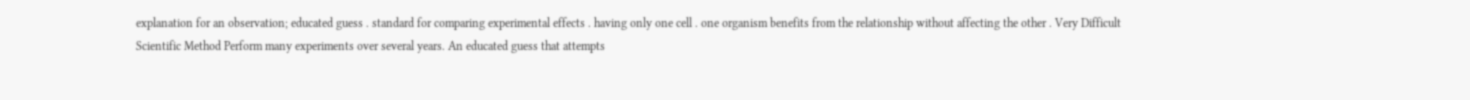explanation for an observation; educated guess . standard for comparing experimental effects . having only one cell . one organism benefits from the relationship without affecting the other . Very Difficult
Scientific Method Perform many experiments over several years. An educated guess that attempts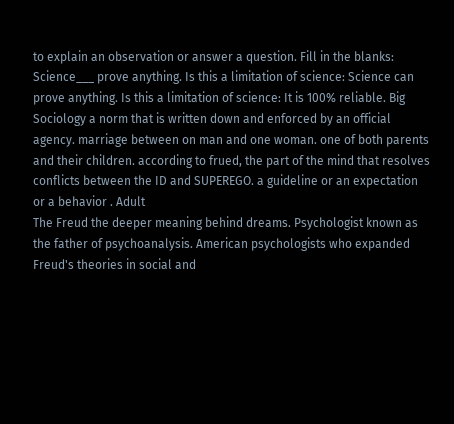to explain an observation or answer a question. Fill in the blanks: Science___ prove anything. Is this a limitation of science: Science can prove anything. Is this a limitation of science: It is 100% reliable. Big
Sociology a norm that is written down and enforced by an official agency. marriage between on man and one woman. one of both parents and their children. according to frued, the part of the mind that resolves conflicts between the ID and SUPEREGO. a guideline or an expectation or a behavior . Adult
The Freud the deeper meaning behind dreams. Psychologist known as the father of psychoanalysis. American psychologists who expanded Freud's theories in social and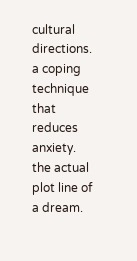cultural directions. a coping technique that reduces anxiety. the actual plot line of a dream.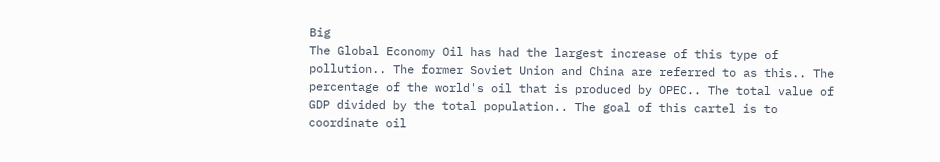Big
The Global Economy Oil has had the largest increase of this type of pollution.. The former Soviet Union and China are referred to as this.. The percentage of the world's oil that is produced by OPEC.. The total value of GDP divided by the total population.. The goal of this cartel is to coordinate oil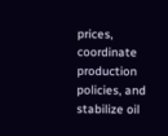prices, coordinate production policies, and stabilize oil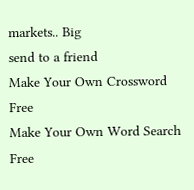markets.. Big
send to a friend
Make Your Own Crossword Free
Make Your Own Word Search Free